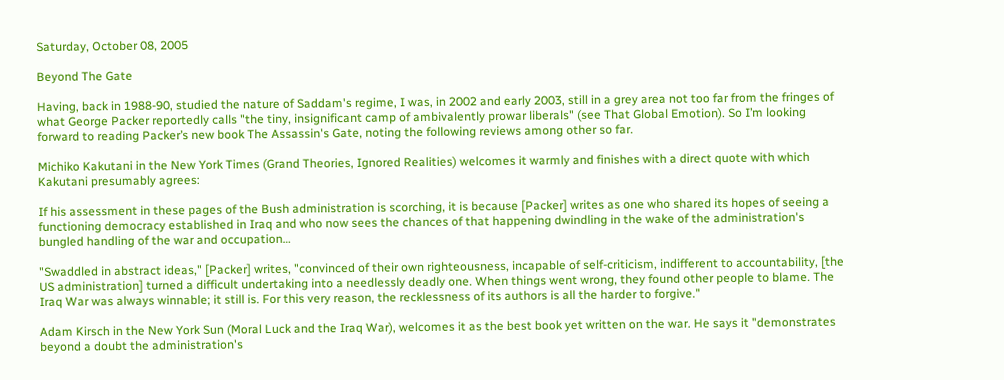Saturday, October 08, 2005

Beyond The Gate

Having, back in 1988-90, studied the nature of Saddam's regime, I was, in 2002 and early 2003, still in a grey area not too far from the fringes of what George Packer reportedly calls "the tiny, insignificant camp of ambivalently prowar liberals" (see That Global Emotion). So I’m looking forward to reading Packer’s new book The Assassin's Gate, noting the following reviews among other so far.

Michiko Kakutani in the New York Times (Grand Theories, Ignored Realities) welcomes it warmly and finishes with a direct quote with which Kakutani presumably agrees:

If his assessment in these pages of the Bush administration is scorching, it is because [Packer] writes as one who shared its hopes of seeing a functioning democracy established in Iraq and who now sees the chances of that happening dwindling in the wake of the administration's bungled handling of the war and occupation…

"Swaddled in abstract ideas," [Packer] writes, "convinced of their own righteousness, incapable of self-criticism, indifferent to accountability, [the US administration] turned a difficult undertaking into a needlessly deadly one. When things went wrong, they found other people to blame. The Iraq War was always winnable; it still is. For this very reason, the recklessness of its authors is all the harder to forgive."

Adam Kirsch in the New York Sun (Moral Luck and the Iraq War), welcomes it as the best book yet written on the war. He says it "demonstrates beyond a doubt the administration's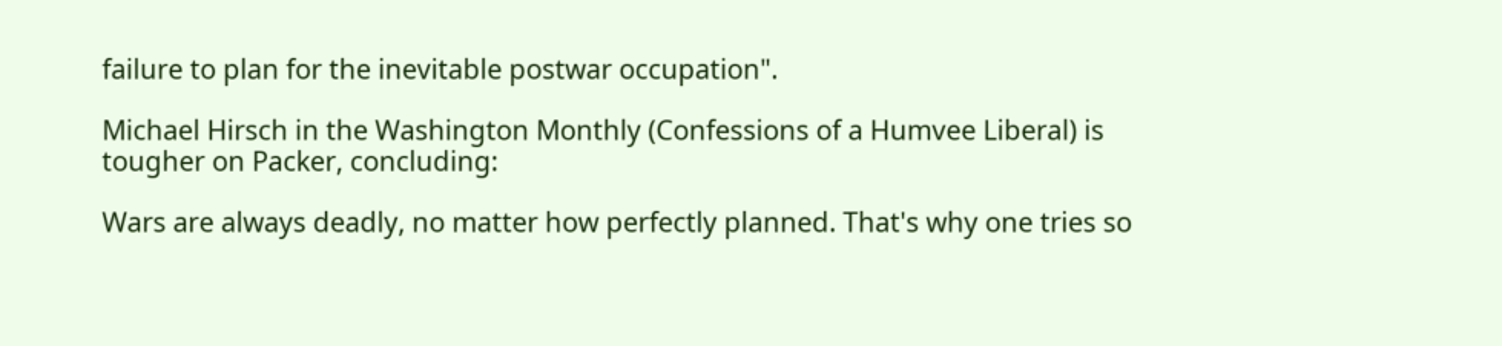failure to plan for the inevitable postwar occupation".

Michael Hirsch in the Washington Monthly (Confessions of a Humvee Liberal) is tougher on Packer, concluding:

Wars are always deadly, no matter how perfectly planned. That's why one tries so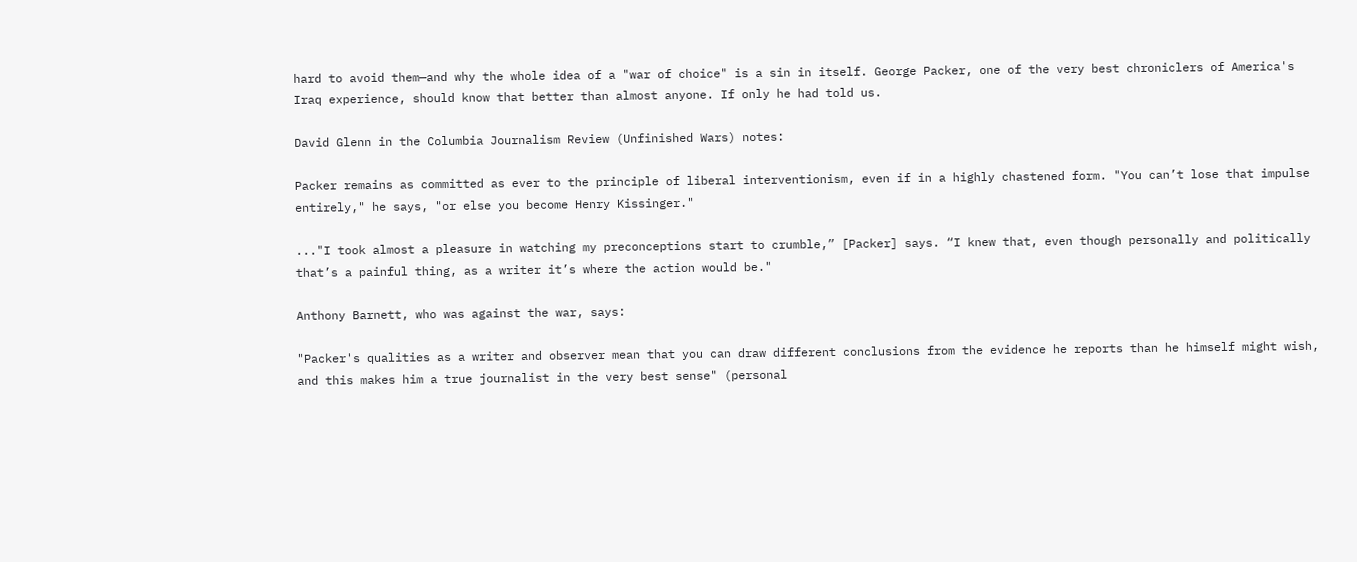hard to avoid them—and why the whole idea of a "war of choice" is a sin in itself. George Packer, one of the very best chroniclers of America's Iraq experience, should know that better than almost anyone. If only he had told us.

David Glenn in the Columbia Journalism Review (Unfinished Wars) notes:

Packer remains as committed as ever to the principle of liberal interventionism, even if in a highly chastened form. "You can’t lose that impulse entirely," he says, "or else you become Henry Kissinger."

..."I took almost a pleasure in watching my preconceptions start to crumble,” [Packer] says. “I knew that, even though personally and politically that’s a painful thing, as a writer it’s where the action would be."

Anthony Barnett, who was against the war, says:

"Packer's qualities as a writer and observer mean that you can draw different conclusions from the evidence he reports than he himself might wish, and this makes him a true journalist in the very best sense" (personal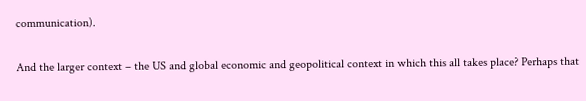communication).

And the larger context – the US and global economic and geopolitical context in which this all takes place? Perhaps that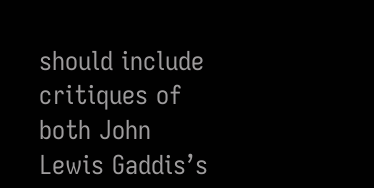should include critiques of both John Lewis Gaddis’s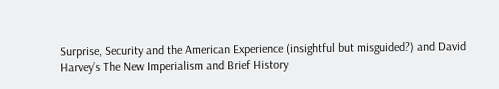Surprise, Security and the American Experience (insightful but misguided?) and David Harvey’s The New Imperialism and Brief History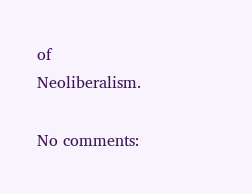of Neoliberalism.

No comments: